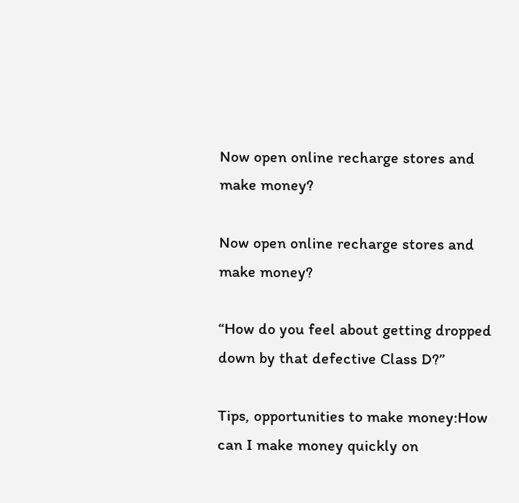Now open online recharge stores and make money?

Now open online recharge stores and make money?

“How do you feel about getting dropped down by that defective Class D?”

Tips, opportunities to make money:How can I make money quickly on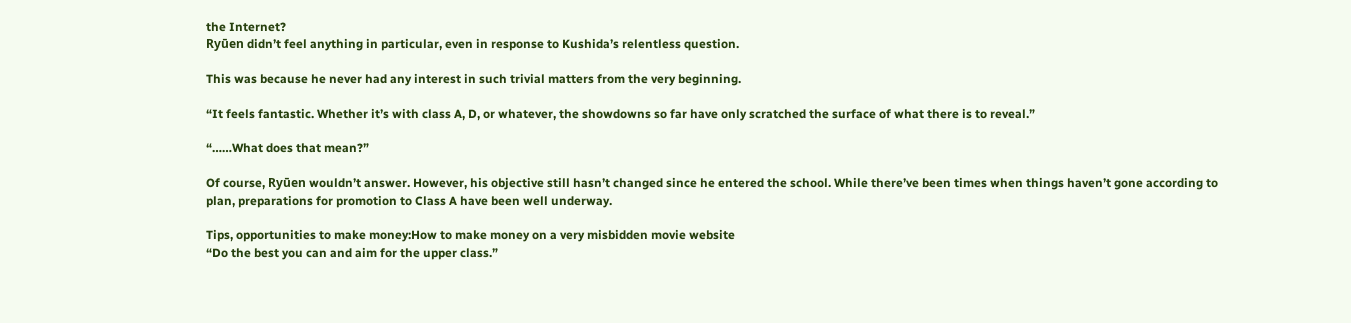the Internet?
Ryūen didn’t feel anything in particular, even in response to Kushida’s relentless question.

This was because he never had any interest in such trivial matters from the very beginning.

“It feels fantastic. Whether it’s with class A, D, or whatever, the showdowns so far have only scratched the surface of what there is to reveal.”

“……What does that mean?”

Of course, Ryūen wouldn’t answer. However, his objective still hasn’t changed since he entered the school. While there’ve been times when things haven’t gone according to plan, preparations for promotion to Class A have been well underway.

Tips, opportunities to make money:How to make money on a very misbidden movie website
“Do the best you can and aim for the upper class.”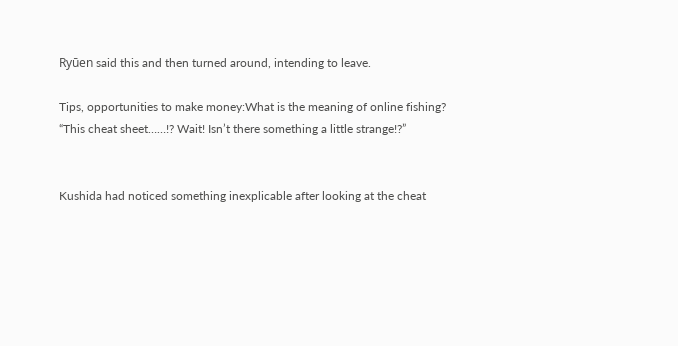Ryūen said this and then turned around, intending to leave.

Tips, opportunities to make money:What is the meaning of online fishing?
“This cheat sheet……!? Wait! Isn’t there something a little strange!?”


Kushida had noticed something inexplicable after looking at the cheat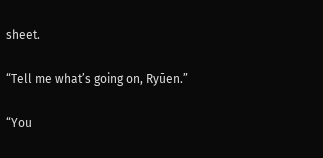sheet.

“Tell me what’s going on, Ryūen.”

“You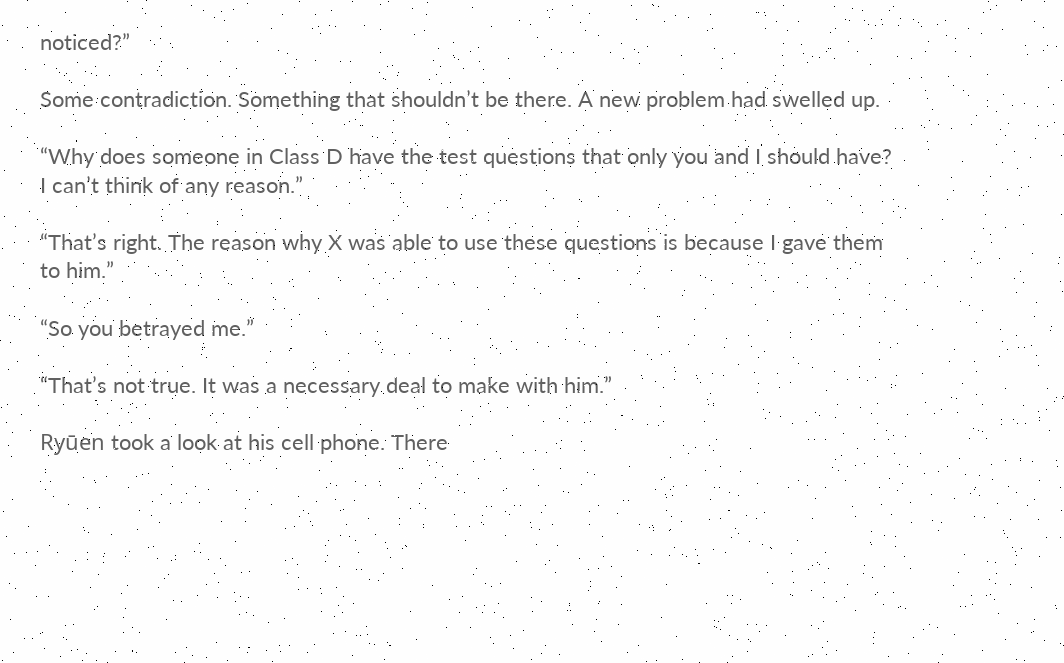noticed?”

Some contradiction. Something that shouldn’t be there. A new problem had swelled up.

“Why does someone in Class D have the test questions that only you and I should have? I can’t think of any reason.”

“That’s right. The reason why X was able to use these questions is because I gave them to him.”

“So you betrayed me.”

“That’s not true. It was a necessary deal to make with him.”

Ryūen took a look at his cell phone. There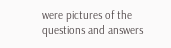were pictures of the questions and answers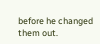before he changed them out.